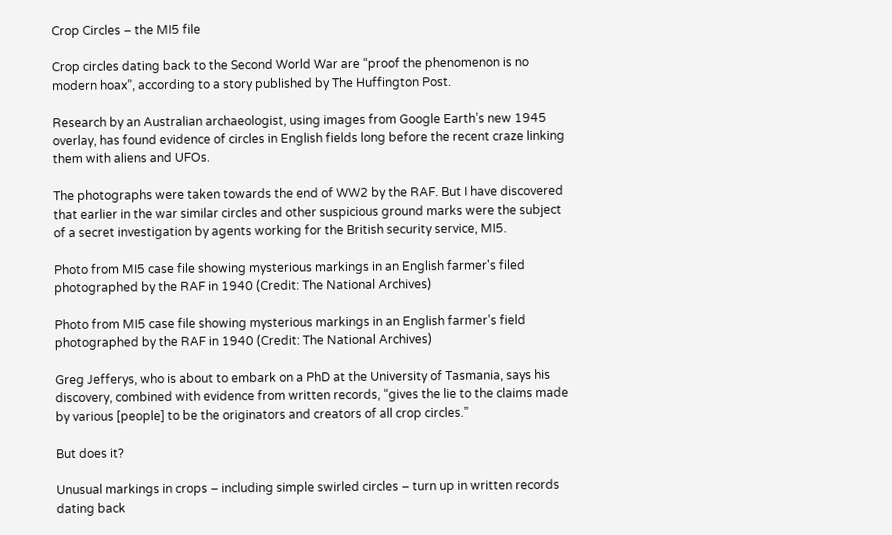Crop Circles – the MI5 file

Crop circles dating back to the Second World War are “proof the phenomenon is no modern hoax”, according to a story published by The Huffington Post.

Research by an Australian archaeologist, using images from Google Earth’s new 1945 overlay, has found evidence of circles in English fields long before the recent craze linking them with aliens and UFOs.

The photographs were taken towards the end of WW2 by the RAF. But I have discovered that earlier in the war similar circles and other suspicious ground marks were the subject of a secret investigation by agents working for the British security service, MI5.

Photo from MI5 case file showing mysterious markings in an English farmer's filed photographed by the RAF in 1940 (Credit: The National Archives)

Photo from MI5 case file showing mysterious markings in an English farmer’s field photographed by the RAF in 1940 (Credit: The National Archives)

Greg Jefferys, who is about to embark on a PhD at the University of Tasmania, says his discovery, combined with evidence from written records, “gives the lie to the claims made by various [people] to be the originators and creators of all crop circles.”

But does it?

Unusual markings in crops – including simple swirled circles – turn up in written records dating back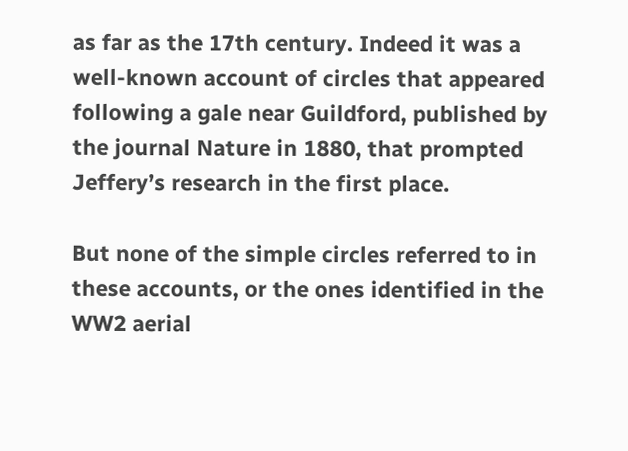as far as the 17th century. Indeed it was a well-known account of circles that appeared following a gale near Guildford, published by the journal Nature in 1880, that prompted Jeffery’s research in the first place.

But none of the simple circles referred to in these accounts, or the ones identified in the WW2 aerial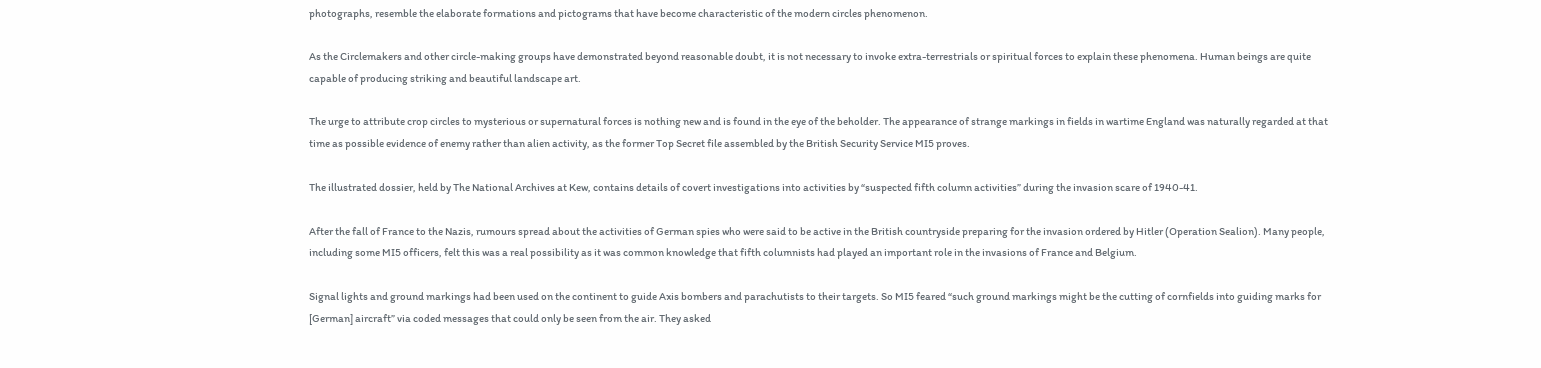photographs, resemble the elaborate formations and pictograms that have become characteristic of the modern circles phenomenon.

As the Circlemakers and other circle-making groups have demonstrated beyond reasonable doubt, it is not necessary to invoke extra-terrestrials or spiritual forces to explain these phenomena. Human beings are quite capable of producing striking and beautiful landscape art.

The urge to attribute crop circles to mysterious or supernatural forces is nothing new and is found in the eye of the beholder. The appearance of strange markings in fields in wartime England was naturally regarded at that time as possible evidence of enemy rather than alien activity, as the former Top Secret file assembled by the British Security Service MI5 proves.

The illustrated dossier, held by The National Archives at Kew, contains details of covert investigations into activities by “suspected fifth column activities” during the invasion scare of 1940-41.

After the fall of France to the Nazis, rumours spread about the activities of German spies who were said to be active in the British countryside preparing for the invasion ordered by Hitler (Operation Sealion). Many people, including some MI5 officers, felt this was a real possibility as it was common knowledge that fifth columnists had played an important role in the invasions of France and Belgium.

Signal lights and ground markings had been used on the continent to guide Axis bombers and parachutists to their targets. So MI5 feared “such ground markings might be the cutting of cornfields into guiding marks for [German] aircraft” via coded messages that could only be seen from the air. They asked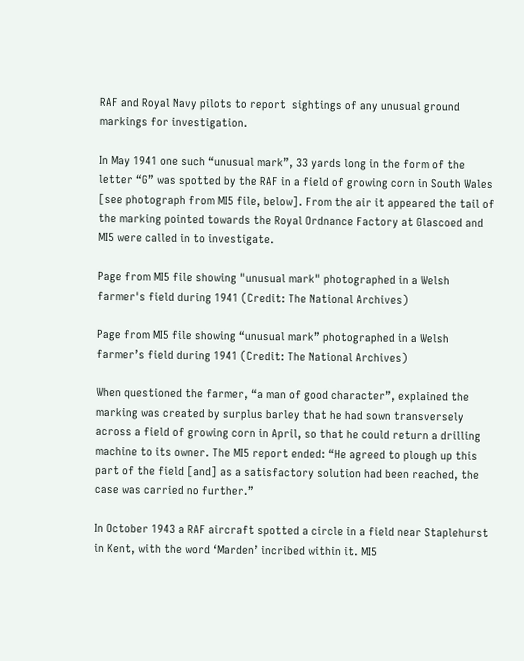RAF and Royal Navy pilots to report  sightings of any unusual ground markings for investigation.

In May 1941 one such “unusual mark”, 33 yards long in the form of the letter “G” was spotted by the RAF in a field of growing corn in South Wales [see photograph from MI5 file, below]. From the air it appeared the tail of the marking pointed towards the Royal Ordnance Factory at Glascoed and MI5 were called in to investigate.

Page from MI5 file showing "unusual mark" photographed in a Welsh farmer's field during 1941 (Credit: The National Archives)

Page from MI5 file showing “unusual mark” photographed in a Welsh farmer’s field during 1941 (Credit: The National Archives)

When questioned the farmer, “a man of good character”, explained the marking was created by surplus barley that he had sown transversely across a field of growing corn in April, so that he could return a drilling machine to its owner. The MI5 report ended: “He agreed to plough up this part of the field [and] as a satisfactory solution had been reached, the case was carried no further.”

In October 1943 a RAF aircraft spotted a circle in a field near Staplehurst in Kent, with the word ‘Marden’ incribed within it. MI5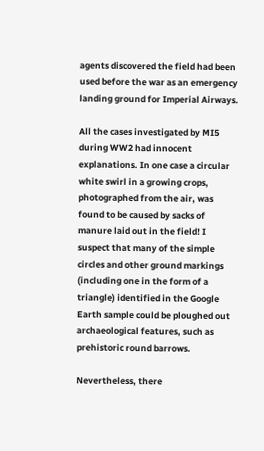agents discovered the field had been used before the war as an emergency landing ground for Imperial Airways.

All the cases investigated by MI5 during WW2 had innocent explanations. In one case a circular white swirl in a growing crops, photographed from the air, was found to be caused by sacks of manure laid out in the field! I suspect that many of the simple circles and other ground markings (including one in the form of a triangle) identified in the Google Earth sample could be ploughed out archaeological features, such as prehistoric round barrows.

Nevertheless, there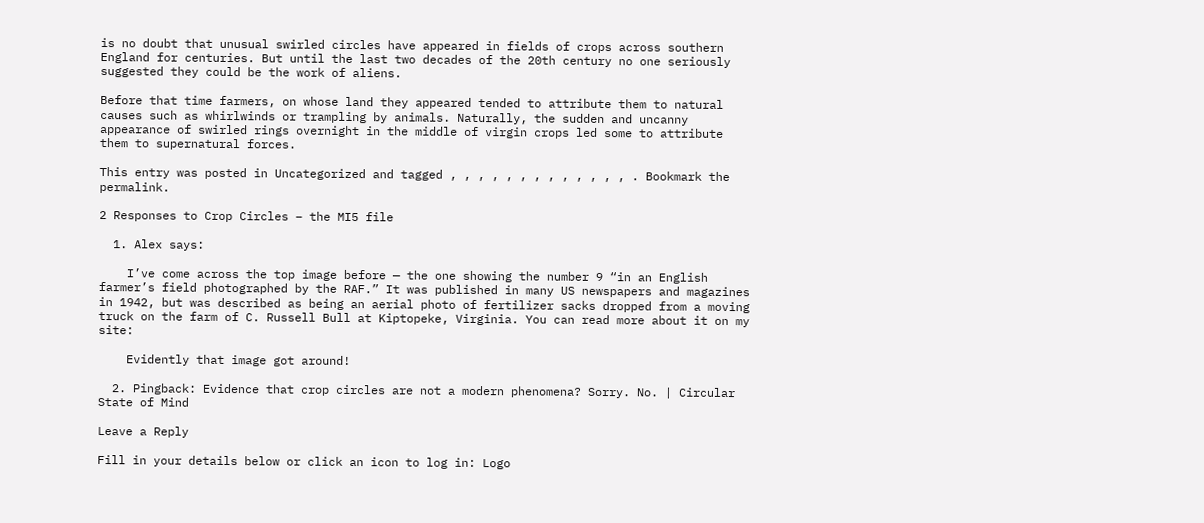is no doubt that unusual swirled circles have appeared in fields of crops across southern England for centuries. But until the last two decades of the 20th century no one seriously suggested they could be the work of aliens.

Before that time farmers, on whose land they appeared tended to attribute them to natural causes such as whirlwinds or trampling by animals. Naturally, the sudden and uncanny appearance of swirled rings overnight in the middle of virgin crops led some to attribute them to supernatural forces.

This entry was posted in Uncategorized and tagged , , , , , , , , , , , , , . Bookmark the permalink.

2 Responses to Crop Circles – the MI5 file

  1. Alex says:

    I’ve come across the top image before — the one showing the number 9 “in an English farmer’s field photographed by the RAF.” It was published in many US newspapers and magazines in 1942, but was described as being an aerial photo of fertilizer sacks dropped from a moving truck on the farm of C. Russell Bull at Kiptopeke, Virginia. You can read more about it on my site:

    Evidently that image got around!

  2. Pingback: Evidence that crop circles are not a modern phenomena? Sorry. No. | Circular State of Mind

Leave a Reply

Fill in your details below or click an icon to log in: Logo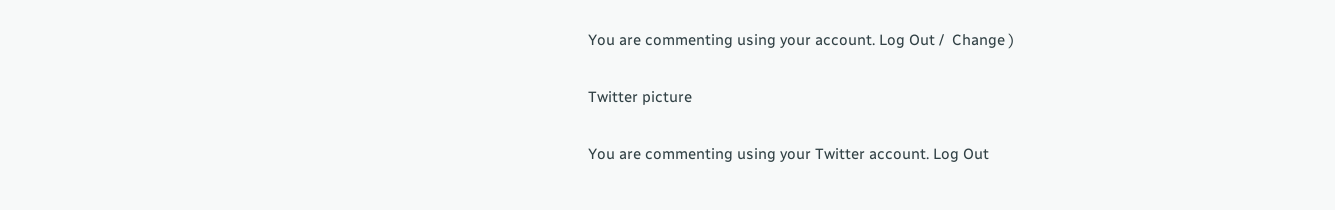You are commenting using your account. Log Out /  Change )

Twitter picture

You are commenting using your Twitter account. Log Out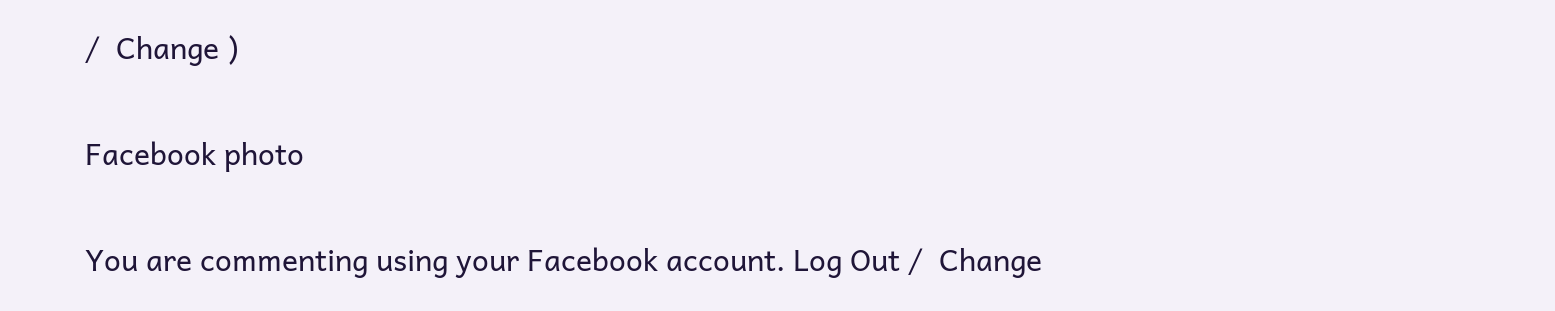/  Change )

Facebook photo

You are commenting using your Facebook account. Log Out /  Change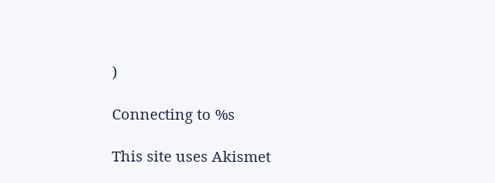)

Connecting to %s

This site uses Akismet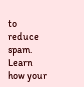to reduce spam. Learn how your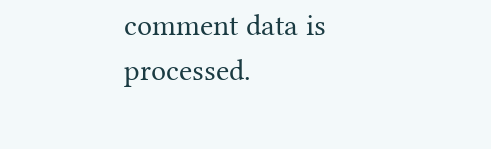comment data is processed.